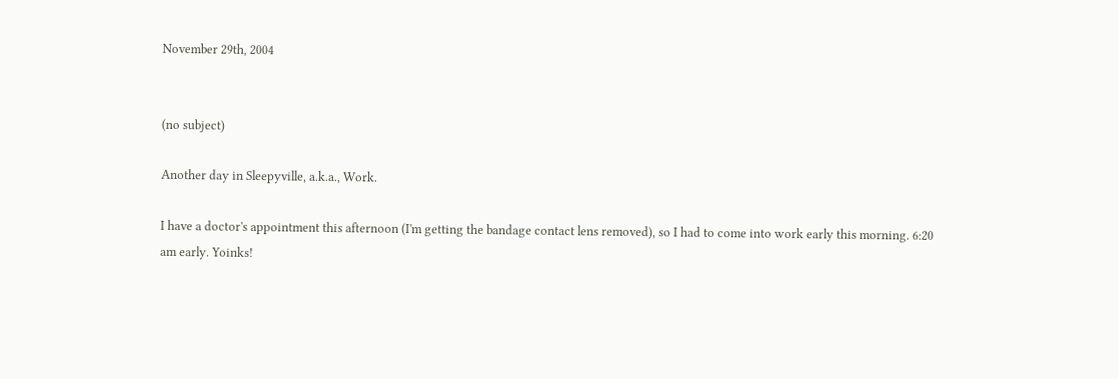November 29th, 2004


(no subject)

Another day in Sleepyville, a.k.a., Work.

I have a doctor's appointment this afternoon (I'm getting the bandage contact lens removed), so I had to come into work early this morning. 6:20 am early. Yoinks!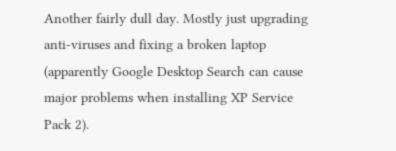Another fairly dull day. Mostly just upgrading anti-viruses and fixing a broken laptop (apparently Google Desktop Search can cause major problems when installing XP Service Pack 2).